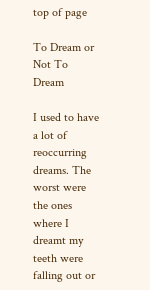top of page

To Dream or Not To Dream

I used to have a lot of reoccurring dreams. The worst were the ones where I dreamt my teeth were falling out or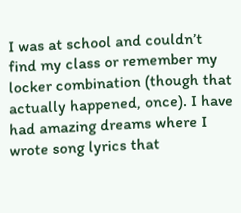I was at school and couldn’t find my class or remember my locker combination (though that actually happened, once). I have had amazing dreams where I wrote song lyrics that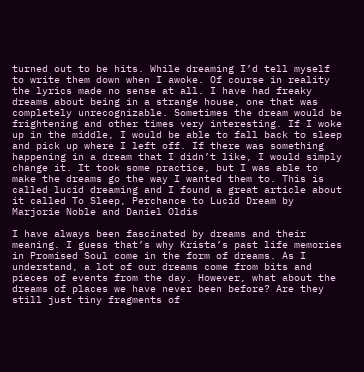turned out to be hits. While dreaming I’d tell myself to write them down when I awoke. Of course in reality the lyrics made no sense at all. I have had freaky dreams about being in a strange house, one that was completely unrecognizable. Sometimes the dream would be frightening and other times very interesting. If I woke up in the middle, I would be able to fall back to sleep and pick up where I left off. If there was something happening in a dream that I didn’t like, I would simply change it. It took some practice, but I was able to make the dreams go the way I wanted them to. This is called lucid dreaming and I found a great article about it called To Sleep, Perchance to Lucid Dream by Marjorie Noble and Daniel Oldis

I have always been fascinated by dreams and their meaning. I guess that’s why Krista’s past life memories in Promised Soul come in the form of dreams. As I understand, a lot of our dreams come from bits and pieces of events from the day. However, what about the dreams of places we have never been before? Are they still just tiny fragments of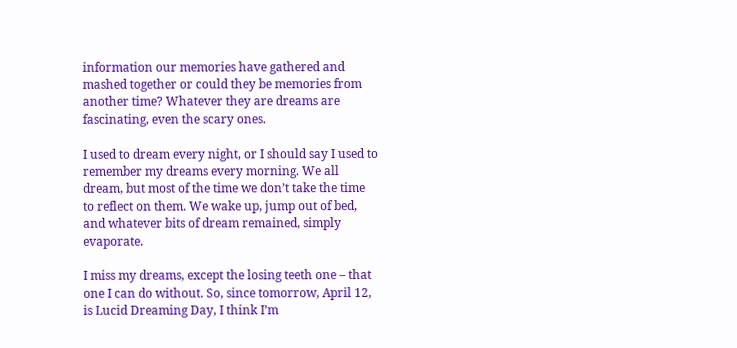information our memories have gathered and mashed together or could they be memories from another time? Whatever they are dreams are fascinating, even the scary ones.

I used to dream every night, or I should say I used to remember my dreams every morning. We all dream, but most of the time we don’t take the time to reflect on them. We wake up, jump out of bed, and whatever bits of dream remained, simply evaporate.

I miss my dreams, except the losing teeth one – that one I can do without. So, since tomorrow, April 12, is Lucid Dreaming Day, I think I’m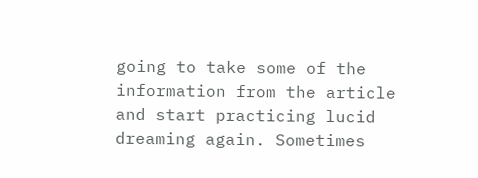going to take some of the information from the article and start practicing lucid dreaming again. Sometimes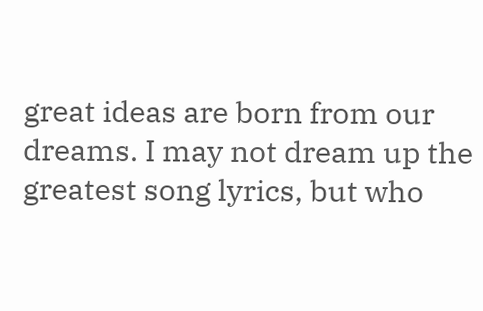great ideas are born from our dreams. I may not dream up the greatest song lyrics, but who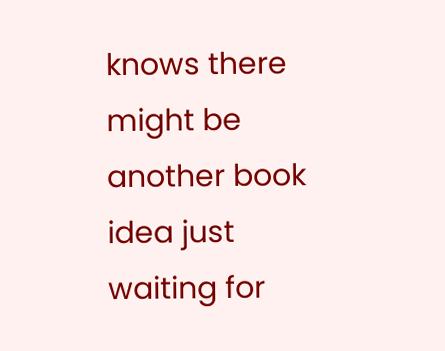knows there might be another book idea just waiting for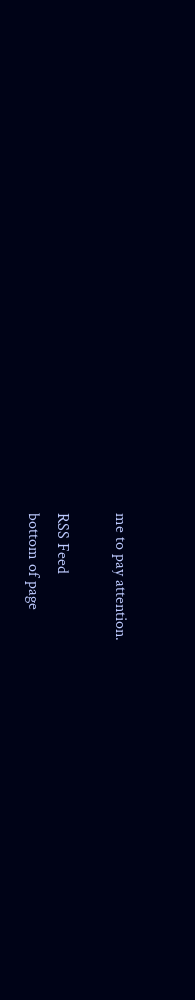me to pay attention.

RSS Feed
bottom of page